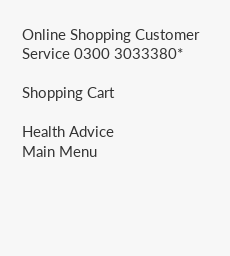Online Shopping Customer Service 0300 3033380*

Shopping Cart

Health Advice
Main Menu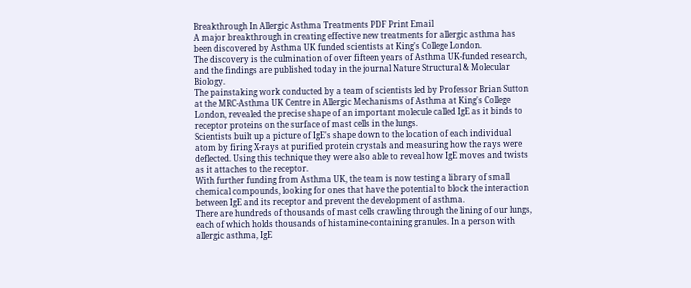Breakthrough In Allergic Asthma Treatments PDF Print Email
A major breakthrough in creating effective new treatments for allergic asthma has been discovered by Asthma UK funded scientists at King's College London.
The discovery is the culmination of over fifteen years of Asthma UK-funded research, and the findings are published today in the journal Nature Structural & Molecular Biology.
The painstaking work conducted by a team of scientists led by Professor Brian Sutton at the MRC-Asthma UK Centre in Allergic Mechanisms of Asthma at King's College London, revealed the precise shape of an important molecule called IgE as it binds to receptor proteins on the surface of mast cells in the lungs.
Scientists built up a picture of IgE's shape down to the location of each individual atom by firing X-rays at purified protein crystals and measuring how the rays were deflected. Using this technique they were also able to reveal how IgE moves and twists as it attaches to the receptor.
With further funding from Asthma UK, the team is now testing a library of small chemical compounds, looking for ones that have the potential to block the interaction between IgE and its receptor and prevent the development of asthma.
There are hundreds of thousands of mast cells crawling through the lining of our lungs, each of which holds thousands of histamine-containing granules. In a person with allergic asthma, IgE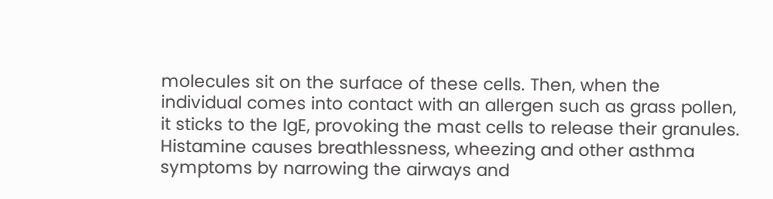molecules sit on the surface of these cells. Then, when the individual comes into contact with an allergen such as grass pollen, it sticks to the IgE, provoking the mast cells to release their granules. Histamine causes breathlessness, wheezing and other asthma symptoms by narrowing the airways and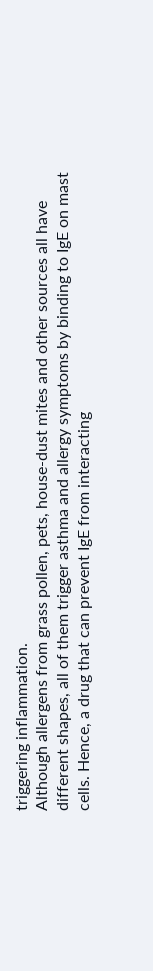triggering inflammation.
Although allergens from grass pollen, pets, house-dust mites and other sources all have different shapes, all of them trigger asthma and allergy symptoms by binding to IgE on mast cells. Hence, a drug that can prevent IgE from interacting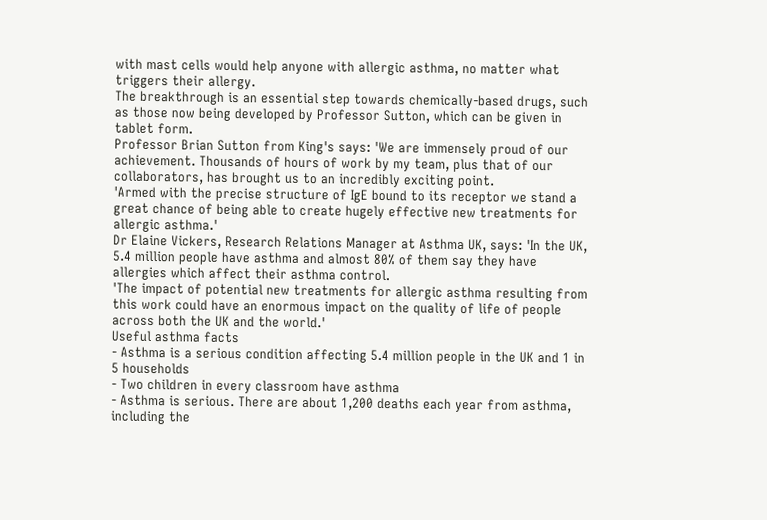with mast cells would help anyone with allergic asthma, no matter what triggers their allergy.
The breakthrough is an essential step towards chemically-based drugs, such as those now being developed by Professor Sutton, which can be given in tablet form.
Professor Brian Sutton from King's says: 'We are immensely proud of our achievement. Thousands of hours of work by my team, plus that of our collaborators, has brought us to an incredibly exciting point.
'Armed with the precise structure of IgE bound to its receptor we stand a great chance of being able to create hugely effective new treatments for allergic asthma.'
Dr Elaine Vickers, Research Relations Manager at Asthma UK, says: 'In the UK, 5.4 million people have asthma and almost 80% of them say they have allergies which affect their asthma control.
'The impact of potential new treatments for allergic asthma resulting from this work could have an enormous impact on the quality of life of people across both the UK and the world.'
Useful asthma facts
- Asthma is a serious condition affecting 5.4 million people in the UK and 1 in 5 households
- Two children in every classroom have asthma
- Asthma is serious. There are about 1,200 deaths each year from asthma, including the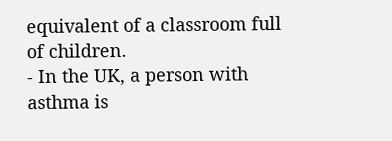equivalent of a classroom full of children.
- In the UK, a person with asthma is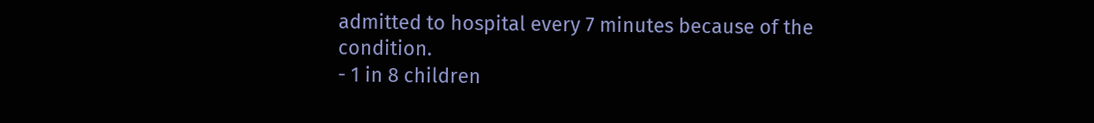admitted to hospital every 7 minutes because of the condition.
- 1 in 8 children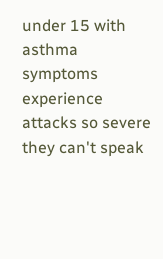under 15 with asthma symptoms experience attacks so severe they can't speak